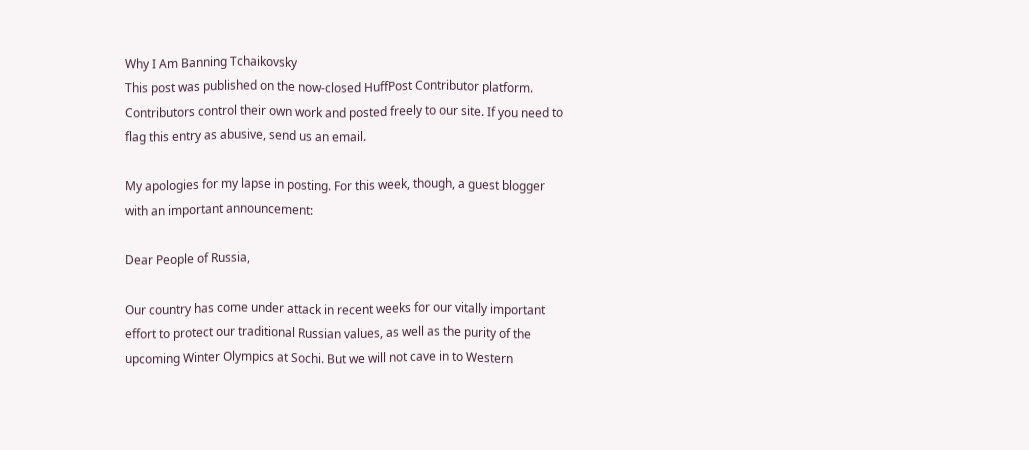Why I Am Banning Tchaikovsky
This post was published on the now-closed HuffPost Contributor platform. Contributors control their own work and posted freely to our site. If you need to flag this entry as abusive, send us an email.

My apologies for my lapse in posting. For this week, though, a guest blogger with an important announcement:

Dear People of Russia,

Our country has come under attack in recent weeks for our vitally important effort to protect our traditional Russian values, as well as the purity of the upcoming Winter Olympics at Sochi. But we will not cave in to Western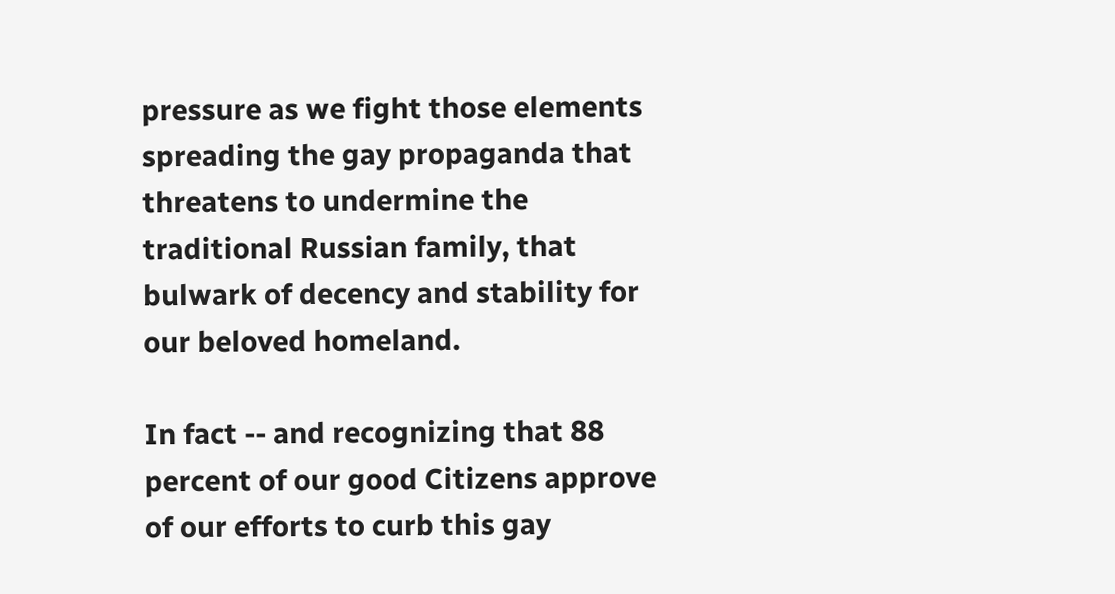pressure as we fight those elements spreading the gay propaganda that threatens to undermine the traditional Russian family, that bulwark of decency and stability for our beloved homeland.

In fact -- and recognizing that 88 percent of our good Citizens approve of our efforts to curb this gay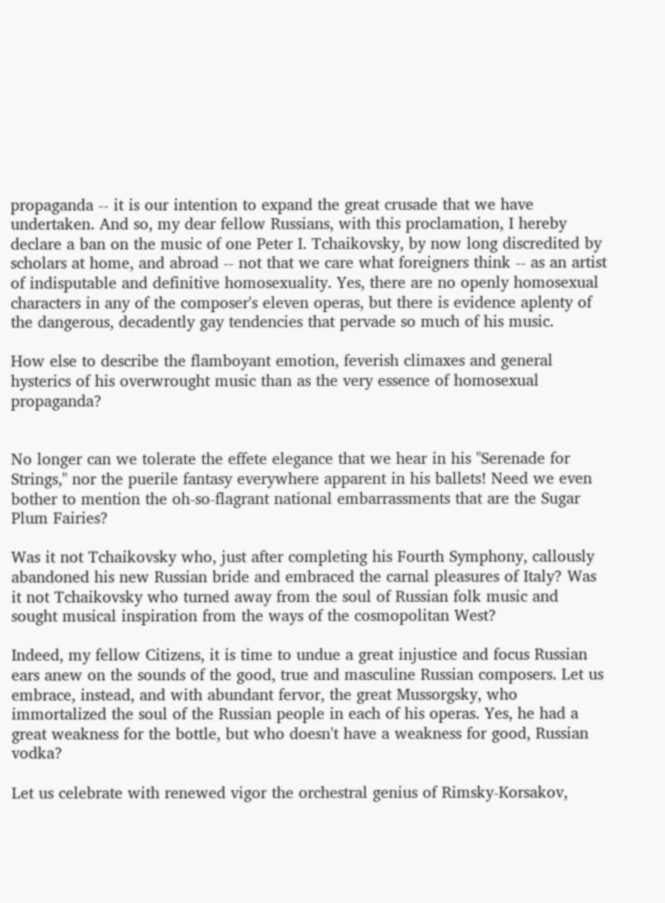propaganda -- it is our intention to expand the great crusade that we have undertaken. And so, my dear fellow Russians, with this proclamation, I hereby declare a ban on the music of one Peter I. Tchaikovsky, by now long discredited by scholars at home, and abroad -- not that we care what foreigners think -- as an artist of indisputable and definitive homosexuality. Yes, there are no openly homosexual characters in any of the composer's eleven operas, but there is evidence aplenty of the dangerous, decadently gay tendencies that pervade so much of his music.

How else to describe the flamboyant emotion, feverish climaxes and general hysterics of his overwrought music than as the very essence of homosexual propaganda?


No longer can we tolerate the effete elegance that we hear in his "Serenade for Strings," nor the puerile fantasy everywhere apparent in his ballets! Need we even bother to mention the oh-so-flagrant national embarrassments that are the Sugar Plum Fairies?

Was it not Tchaikovsky who, just after completing his Fourth Symphony, callously abandoned his new Russian bride and embraced the carnal pleasures of Italy? Was it not Tchaikovsky who turned away from the soul of Russian folk music and sought musical inspiration from the ways of the cosmopolitan West?

Indeed, my fellow Citizens, it is time to undue a great injustice and focus Russian ears anew on the sounds of the good, true and masculine Russian composers. Let us embrace, instead, and with abundant fervor, the great Mussorgsky, who immortalized the soul of the Russian people in each of his operas. Yes, he had a great weakness for the bottle, but who doesn't have a weakness for good, Russian vodka?

Let us celebrate with renewed vigor the orchestral genius of Rimsky-Korsakov,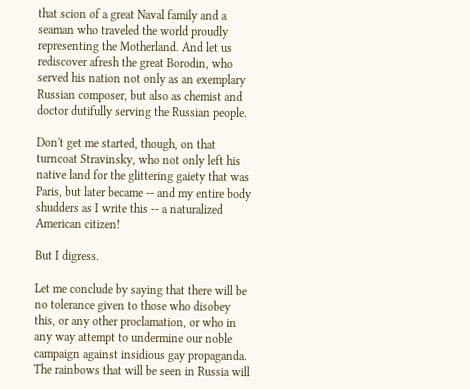that scion of a great Naval family and a seaman who traveled the world proudly representing the Motherland. And let us rediscover afresh the great Borodin, who served his nation not only as an exemplary Russian composer, but also as chemist and doctor dutifully serving the Russian people.

Don't get me started, though, on that turncoat Stravinsky, who not only left his native land for the glittering gaiety that was Paris, but later became -- and my entire body shudders as I write this -- a naturalized American citizen!

But I digress.

Let me conclude by saying that there will be no tolerance given to those who disobey this, or any other proclamation, or who in any way attempt to undermine our noble campaign against insidious gay propaganda. The rainbows that will be seen in Russia will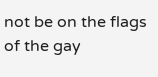not be on the flags of the gay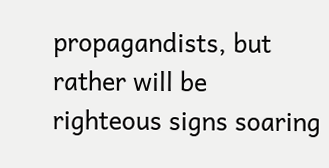propagandists, but rather will be righteous signs soaring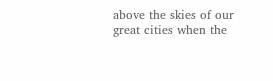above the skies of our great cities when the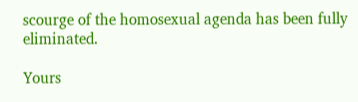scourge of the homosexual agenda has been fully eliminated.

Yours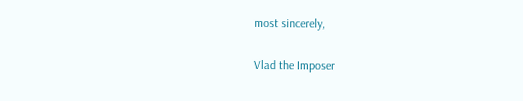most sincerely,

Vlad the Imposer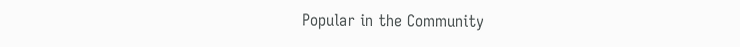Popular in the Community